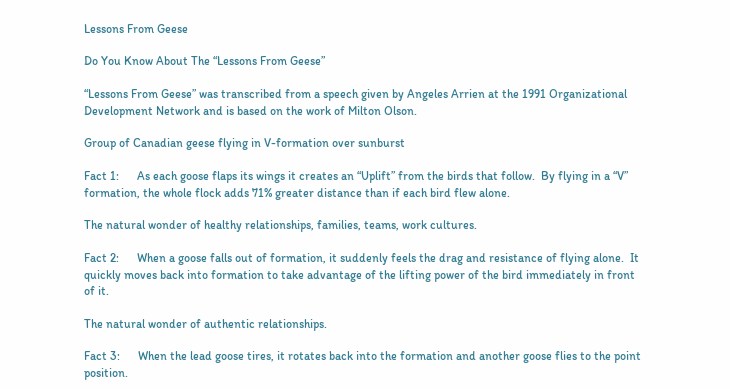Lessons From Geese

Do You Know About The “Lessons From Geese”

“Lessons From Geese” was transcribed from a speech given by Angeles Arrien at the 1991 Organizational Development Network and is based on the work of Milton Olson.

Group of Canadian geese flying in V-formation over sunburst

Fact 1:      As each goose flaps its wings it creates an “Uplift” from the birds that follow.  By flying in a “V” formation, the whole flock adds 71% greater distance than if each bird flew alone.

The natural wonder of healthy relationships, families, teams, work cultures.

Fact 2:      When a goose falls out of formation, it suddenly feels the drag and resistance of flying alone.  It quickly moves back into formation to take advantage of the lifting power of the bird immediately in front of it.

The natural wonder of authentic relationships.

Fact 3:      When the lead goose tires, it rotates back into the formation and another goose flies to the point position.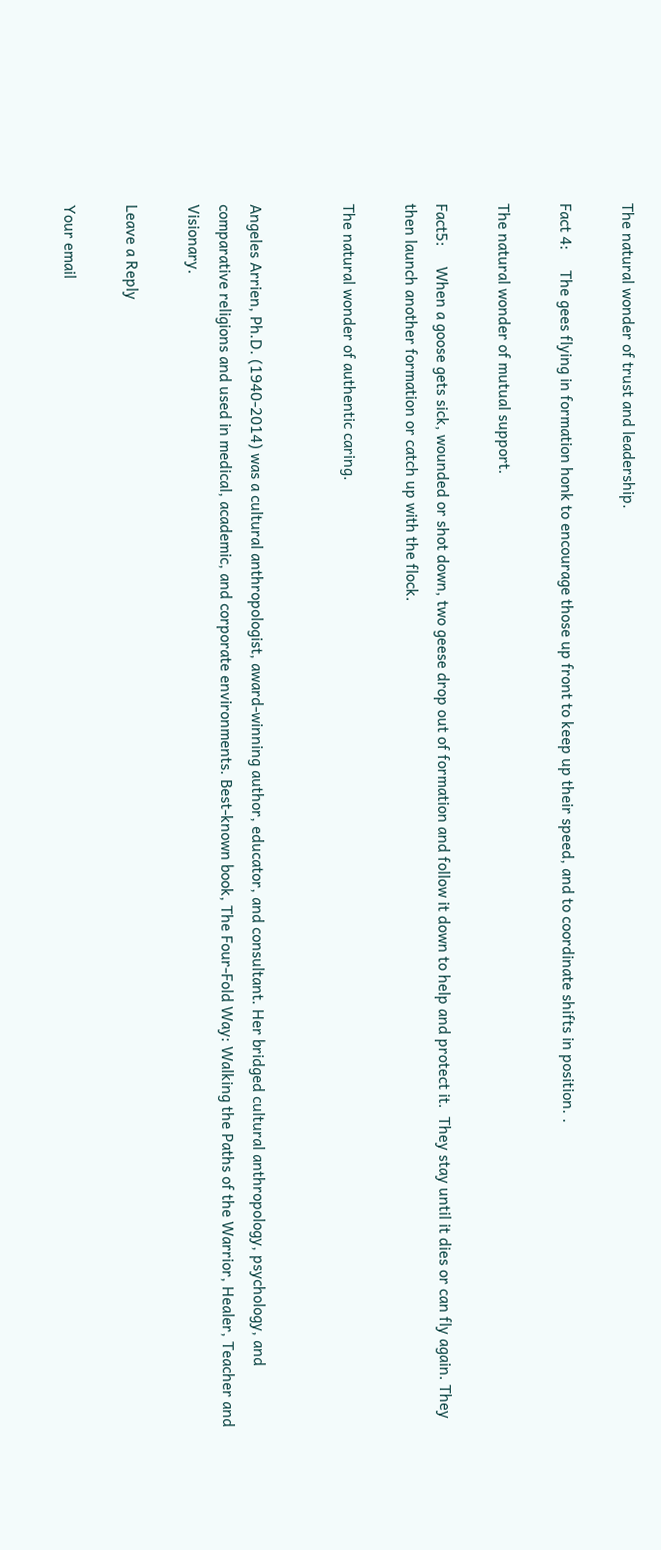The natural wonder of trust and leadership.

Fact 4:     The gees flying in formation honk to encourage those up front to keep up their speed, and to coordinate shifts in position. .

The natural wonder of mutual support.

Fact5:     When a goose gets sick, wounded or shot down, two geese drop out of formation and follow it down to help and protect it.  They stay until it dies or can fly again. They then launch another formation or catch up with the flock.

The natural wonder of authentic caring.


Angeles Arrien, Ph.D. (1940-2014) was a cultural anthropologist, award-winning author, educator, and consultant. Her bridged cultural anthropology, psychology, and comparative religions and used in medical, academic, and corporate environments. Best-known book, The Four-Fold Way: Walking the Paths of the Warrior, Healer, Teacher and Visionary.

Leave a Reply

Your email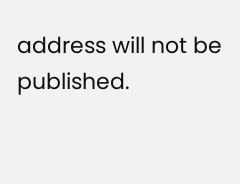address will not be published.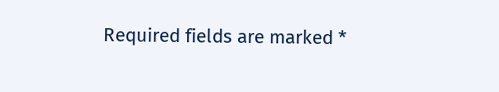Required fields are marked *